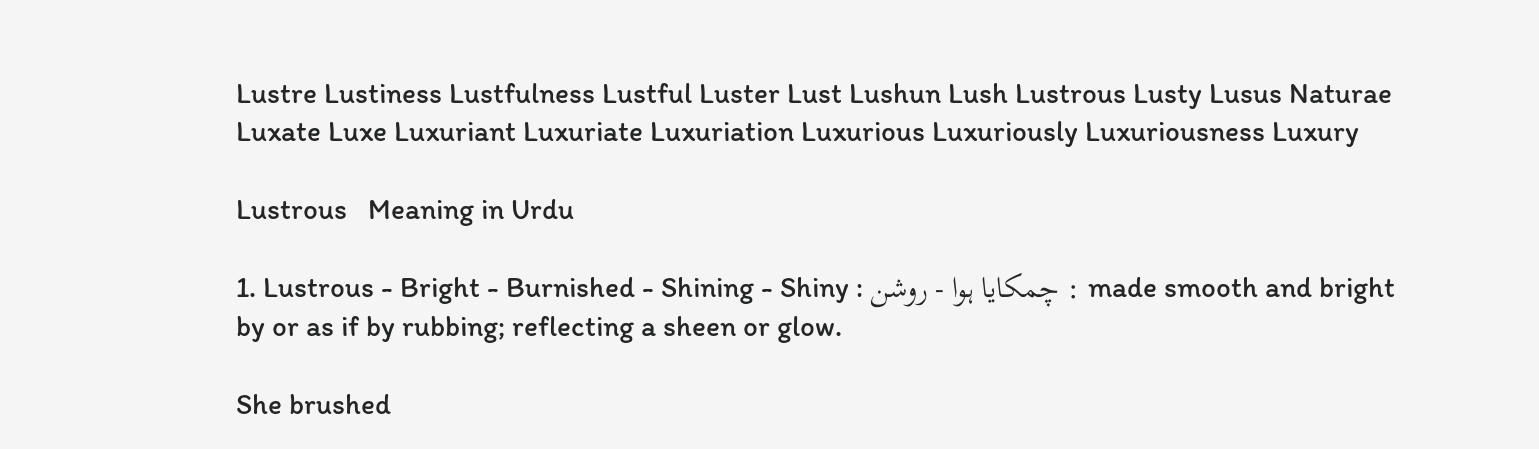Lustre Lustiness Lustfulness Lustful Luster Lust Lushun Lush Lustrous Lusty Lusus Naturae Luxate Luxe Luxuriant Luxuriate Luxuriation Luxurious Luxuriously Luxuriousness Luxury

Lustrous   Meaning in Urdu

1. Lustrous - Bright - Burnished - Shining - Shiny : چمکایا ہوا - روشن : made smooth and bright by or as if by rubbing; reflecting a sheen or glow.

She brushed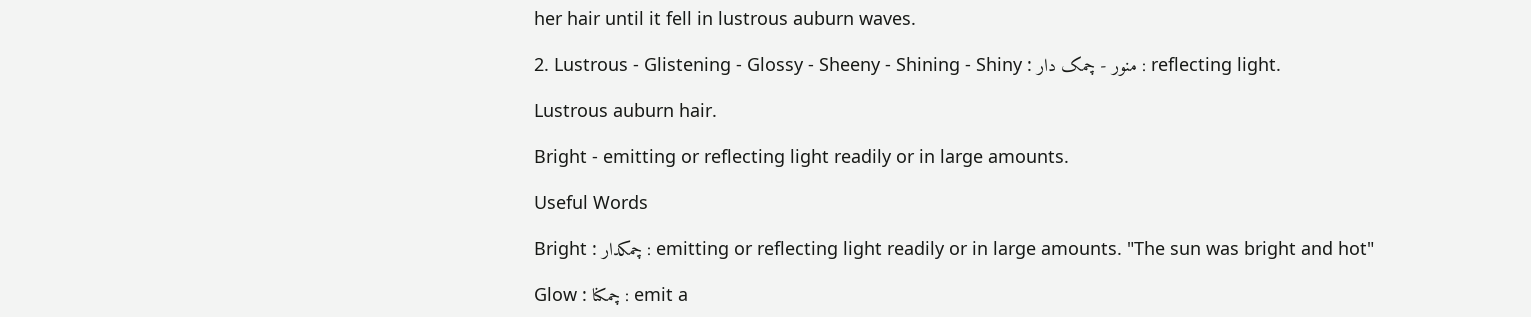her hair until it fell in lustrous auburn waves.

2. Lustrous - Glistening - Glossy - Sheeny - Shining - Shiny : منور - چمک دار : reflecting light.

Lustrous auburn hair.

Bright - emitting or reflecting light readily or in large amounts.

Useful Words

Bright : چمکدار : emitting or reflecting light readily or in large amounts. "The sun was bright and hot"

Glow : چمکنا : emit a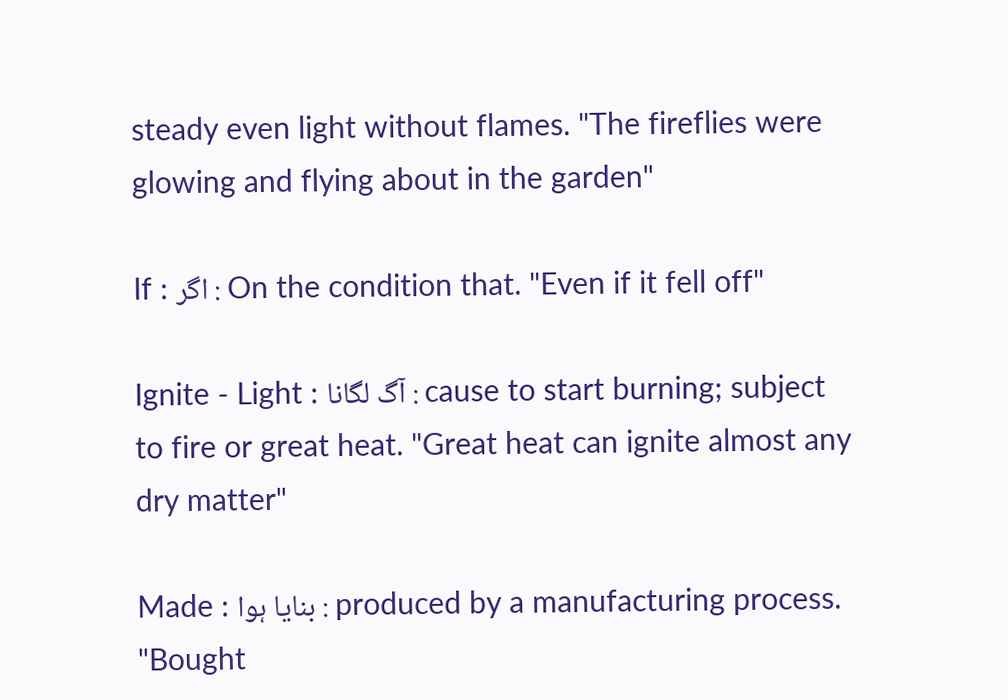steady even light without flames. "The fireflies were glowing and flying about in the garden"

If : اگر : On the condition that. "Even if it fell off"

Ignite - Light : آگ لگانا : cause to start burning; subject to fire or great heat. "Great heat can ignite almost any dry matter"

Made : بنایا ہوا : produced by a manufacturing process. "Bought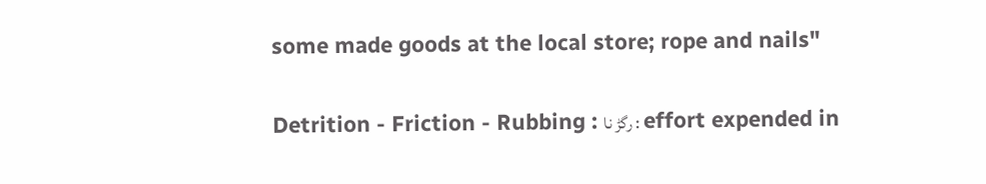some made goods at the local store; rope and nails"

Detrition - Friction - Rubbing : رگڑ نا : effort expended in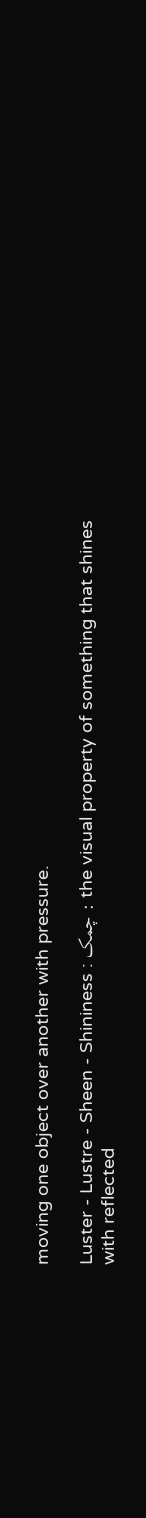moving one object over another with pressure.

Luster - Lustre - Sheen - Shininess : چمک : the visual property of something that shines with reflected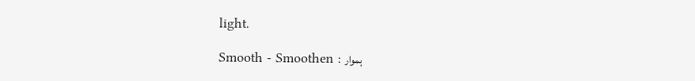light.

Smooth - Smoothen : ہموار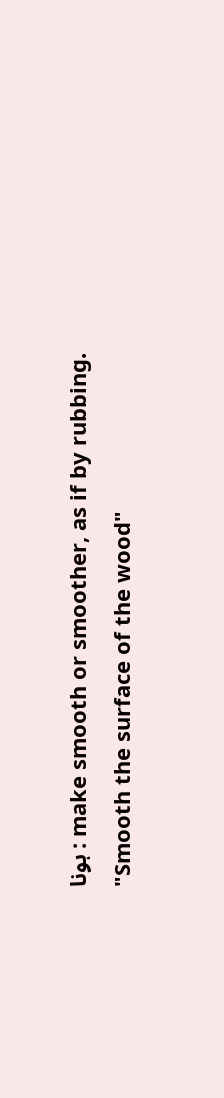ہونا : make smooth or smoother, as if by rubbing. "Smooth the surface of the wood"